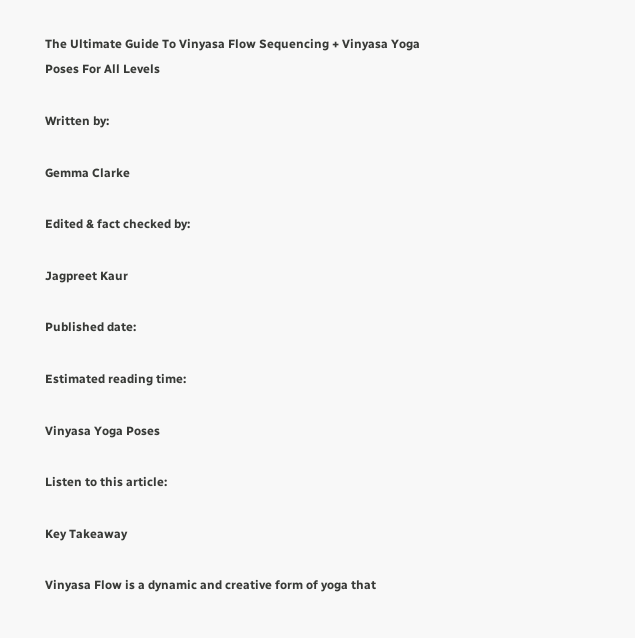The Ultimate Guide To Vinyasa Flow Sequencing + Vinyasa Yoga Poses For All Levels

Written by:

Gemma Clarke

Edited & fact checked by:

Jagpreet Kaur

Published date:

Estimated reading time:

Vinyasa Yoga Poses

Listen to this article:

Key Takeaway

Vinyasa Flow is a dynamic and creative form of yoga that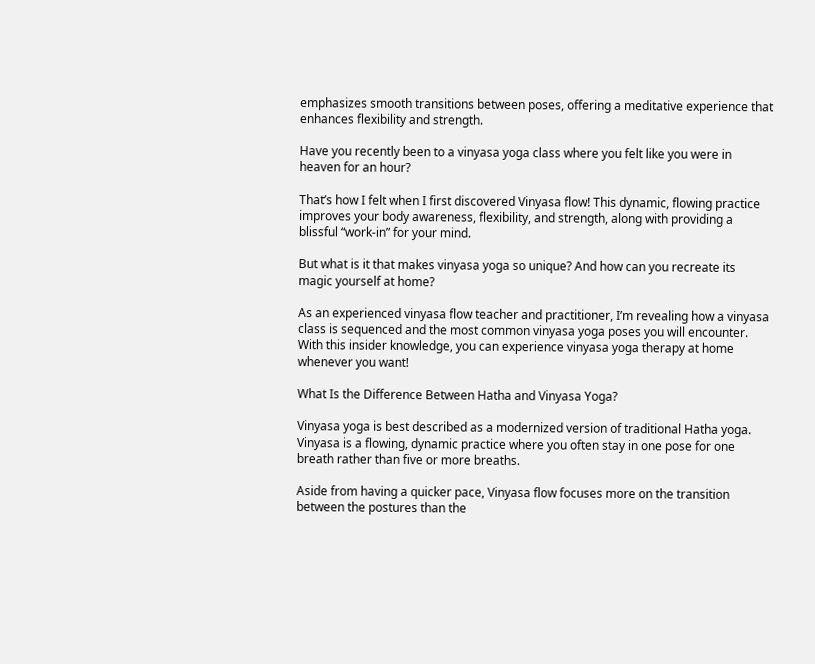emphasizes smooth transitions between poses, offering a meditative experience that enhances flexibility and strength.

Have you recently been to a vinyasa yoga class where you felt like you were in heaven for an hour?

That’s how I felt when I first discovered Vinyasa flow! This dynamic, flowing practice improves your body awareness, flexibility, and strength, along with providing a blissful “work-in” for your mind.

But what is it that makes vinyasa yoga so unique? And how can you recreate its magic yourself at home?

As an experienced vinyasa flow teacher and practitioner, I’m revealing how a vinyasa class is sequenced and the most common vinyasa yoga poses you will encounter. With this insider knowledge, you can experience vinyasa yoga therapy at home whenever you want!

What Is the Difference Between Hatha and Vinyasa Yoga?

Vinyasa yoga is best described as a modernized version of traditional Hatha yoga. Vinyasa is a flowing, dynamic practice where you often stay in one pose for one breath rather than five or more breaths.

Aside from having a quicker pace, Vinyasa flow focuses more on the transition between the postures than the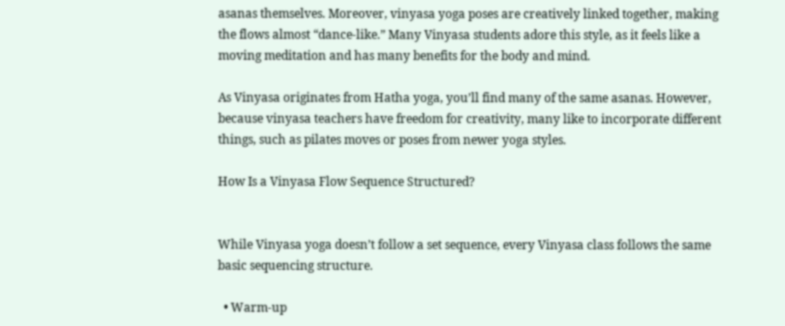asanas themselves. Moreover, vinyasa yoga poses are creatively linked together, making the flows almost “dance-like.” Many Vinyasa students adore this style, as it feels like a moving meditation and has many benefits for the body and mind.

As Vinyasa originates from Hatha yoga, you’ll find many of the same asanas. However, because vinyasa teachers have freedom for creativity, many like to incorporate different things, such as pilates moves or poses from newer yoga styles.

How Is a Vinyasa Flow Sequence Structured?


While Vinyasa yoga doesn’t follow a set sequence, every Vinyasa class follows the same basic sequencing structure.

  • Warm-up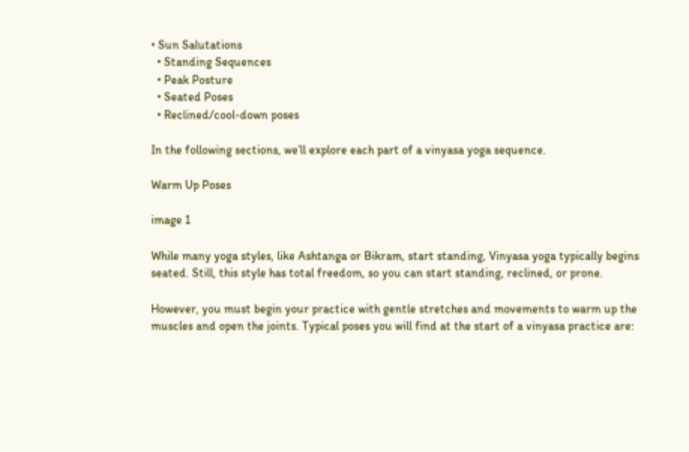• Sun Salutations
  • Standing Sequences
  • Peak Posture
  • Seated Poses
  • Reclined/cool-down poses

In the following sections, we’ll explore each part of a vinyasa yoga sequence.

Warm Up Poses

image 1

While many yoga styles, like Ashtanga or Bikram, start standing, Vinyasa yoga typically begins seated. Still, this style has total freedom, so you can start standing, reclined, or prone.

However, you must begin your practice with gentle stretches and movements to warm up the muscles and open the joints. Typical poses you will find at the start of a vinyasa practice are: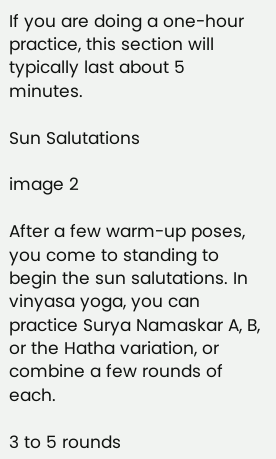If you are doing a one-hour practice, this section will typically last about 5 minutes.

Sun Salutations

image 2

After a few warm-up poses, you come to standing to begin the sun salutations. In vinyasa yoga, you can practice Surya Namaskar A, B, or the Hatha variation, or combine a few rounds of each.

3 to 5 rounds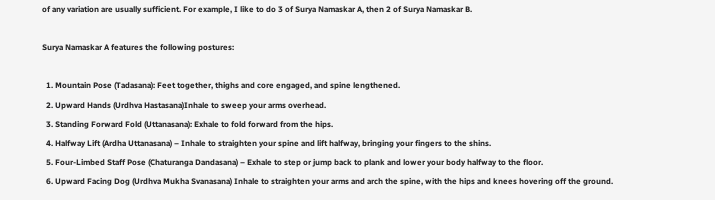of any variation are usually sufficient. For example, I like to do 3 of Surya Namaskar A, then 2 of Surya Namaskar B.

Surya Namaskar A features the following postures:

  1. Mountain Pose (Tadasana): Feet together, thighs and core engaged, and spine lengthened.
  2. Upward Hands (Urdhva Hastasana)Inhale to sweep your arms overhead.
  3. Standing Forward Fold (Uttanasana): Exhale to fold forward from the hips.
  4. Halfway Lift (Ardha Uttanasana) – Inhale to straighten your spine and lift halfway, bringing your fingers to the shins.
  5. Four-Limbed Staff Pose (Chaturanga Dandasana) – Exhale to step or jump back to plank and lower your body halfway to the floor.
  6. Upward Facing Dog (Urdhva Mukha Svanasana) Inhale to straighten your arms and arch the spine, with the hips and knees hovering off the ground.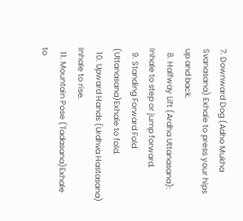7. Downward Dog (Adho Mukha Svanasana) Exhale to press your hips up and back.
  8. Halfway Lift (Ardha Uttanasana): Inhale to step or jump forward.
  9. Standing Forward Fold (Uttanasana)Exhale to fold.
  10. Upward Hands (Urdhva Hastasana) Inhale to rise.
  11. Mountain Pose (Tadasana)Exhale to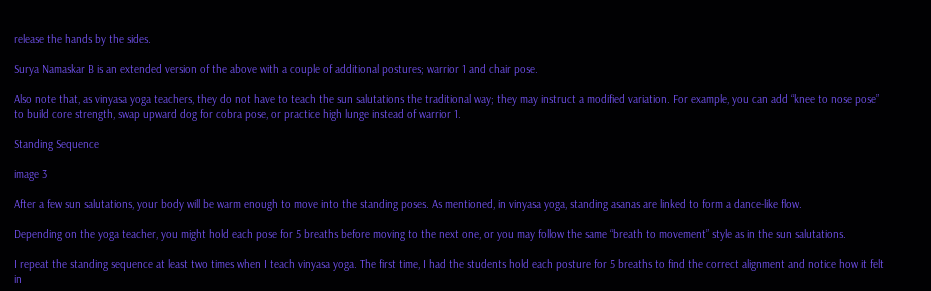release the hands by the sides.

Surya Namaskar B is an extended version of the above with a couple of additional postures; warrior 1 and chair pose.

Also note that, as vinyasa yoga teachers, they do not have to teach the sun salutations the traditional way; they may instruct a modified variation. For example, you can add “knee to nose pose” to build core strength, swap upward dog for cobra pose, or practice high lunge instead of warrior 1.

Standing Sequence

image 3

After a few sun salutations, your body will be warm enough to move into the standing poses. As mentioned, in vinyasa yoga, standing asanas are linked to form a dance-like flow.

Depending on the yoga teacher, you might hold each pose for 5 breaths before moving to the next one, or you may follow the same “breath to movement” style as in the sun salutations.

I repeat the standing sequence at least two times when I teach vinyasa yoga. The first time, I had the students hold each posture for 5 breaths to find the correct alignment and notice how it felt in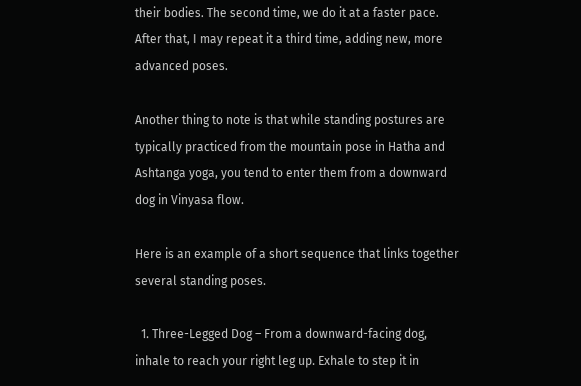their bodies. The second time, we do it at a faster pace. After that, I may repeat it a third time, adding new, more advanced poses.

Another thing to note is that while standing postures are typically practiced from the mountain pose in Hatha and Ashtanga yoga, you tend to enter them from a downward dog in Vinyasa flow.

Here is an example of a short sequence that links together several standing poses.

  1. Three-Legged Dog – From a downward-facing dog, inhale to reach your right leg up. Exhale to step it in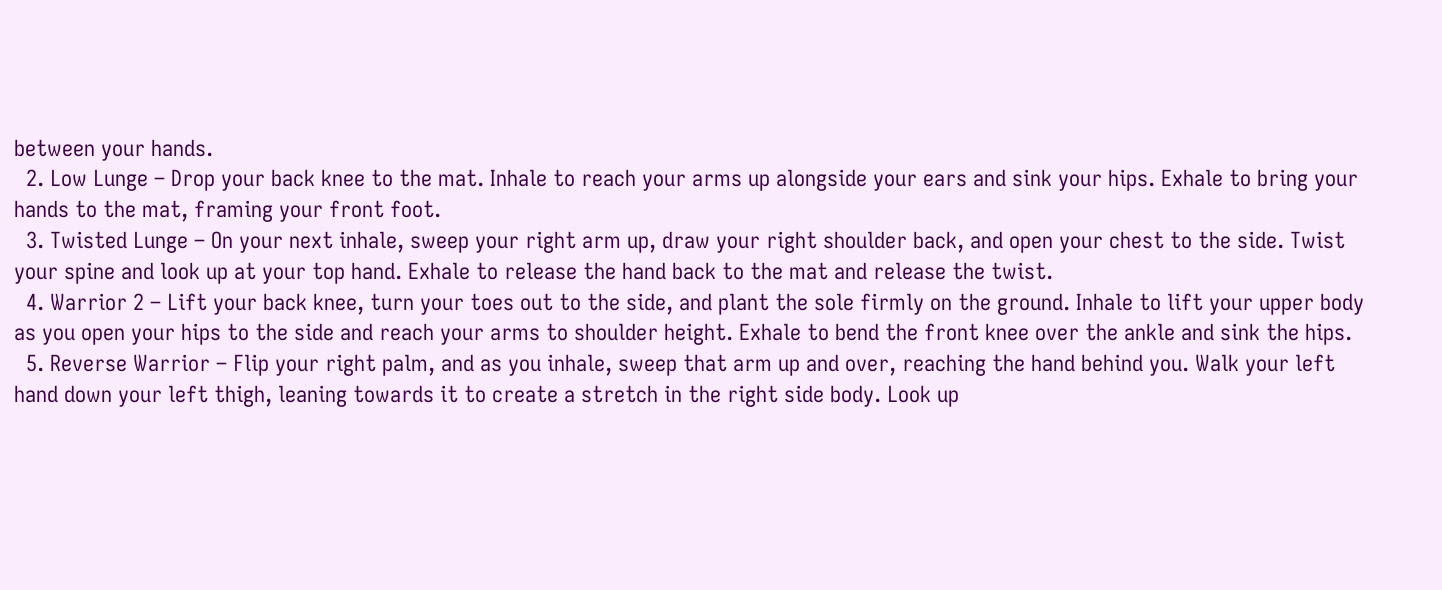between your hands.
  2. Low Lunge – Drop your back knee to the mat. Inhale to reach your arms up alongside your ears and sink your hips. Exhale to bring your hands to the mat, framing your front foot.
  3. Twisted Lunge – On your next inhale, sweep your right arm up, draw your right shoulder back, and open your chest to the side. Twist your spine and look up at your top hand. Exhale to release the hand back to the mat and release the twist.
  4. Warrior 2 – Lift your back knee, turn your toes out to the side, and plant the sole firmly on the ground. Inhale to lift your upper body as you open your hips to the side and reach your arms to shoulder height. Exhale to bend the front knee over the ankle and sink the hips.
  5. Reverse Warrior – Flip your right palm, and as you inhale, sweep that arm up and over, reaching the hand behind you. Walk your left hand down your left thigh, leaning towards it to create a stretch in the right side body. Look up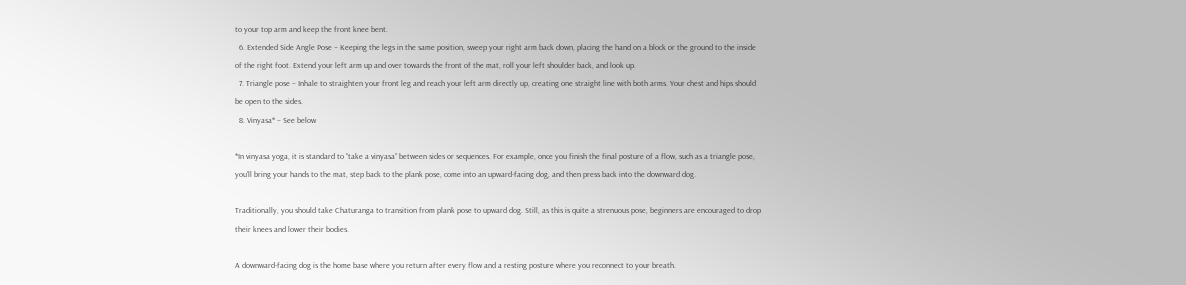to your top arm and keep the front knee bent.
  6. Extended Side Angle Pose – Keeping the legs in the same position, sweep your right arm back down, placing the hand on a block or the ground to the inside of the right foot. Extend your left arm up and over towards the front of the mat, roll your left shoulder back, and look up.
  7. Triangle pose – Inhale to straighten your front leg and reach your left arm directly up, creating one straight line with both arms. Your chest and hips should be open to the sides.
  8. Vinyasa* – See below

*In vinyasa yoga, it is standard to “take a vinyasa” between sides or sequences. For example, once you finish the final posture of a flow, such as a triangle pose, you’ll bring your hands to the mat, step back to the plank pose, come into an upward-facing dog, and then press back into the downward dog.

Traditionally, you should take Chaturanga to transition from plank pose to upward dog. Still, as this is quite a strenuous pose, beginners are encouraged to drop their knees and lower their bodies.

A downward-facing dog is the home base where you return after every flow and a resting posture where you reconnect to your breath.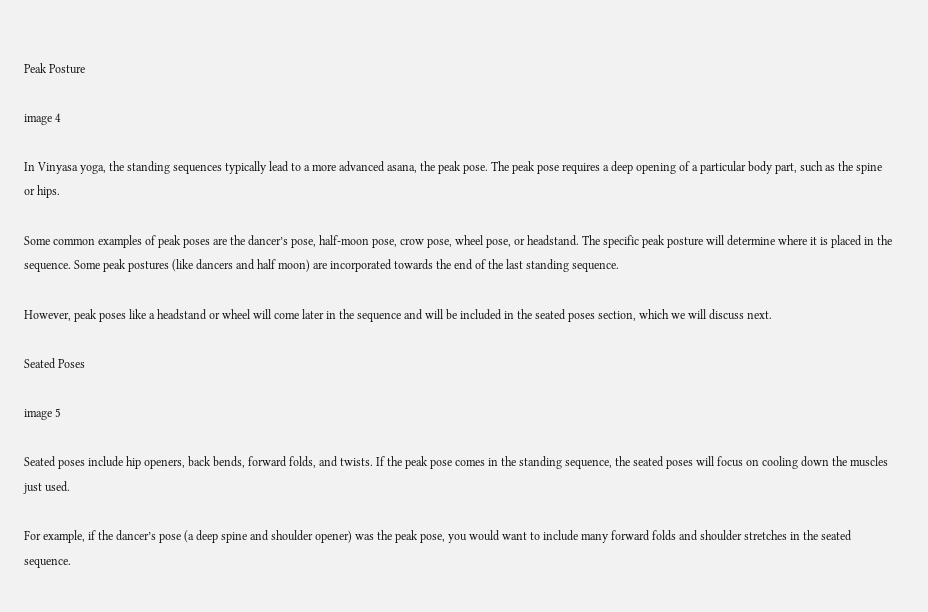Peak Posture

image 4

In Vinyasa yoga, the standing sequences typically lead to a more advanced asana, the peak pose. The peak pose requires a deep opening of a particular body part, such as the spine or hips.

Some common examples of peak poses are the dancer’s pose, half-moon pose, crow pose, wheel pose, or headstand. The specific peak posture will determine where it is placed in the sequence. Some peak postures (like dancers and half moon) are incorporated towards the end of the last standing sequence.

However, peak poses like a headstand or wheel will come later in the sequence and will be included in the seated poses section, which we will discuss next.

Seated Poses

image 5

Seated poses include hip openers, back bends, forward folds, and twists. If the peak pose comes in the standing sequence, the seated poses will focus on cooling down the muscles just used.

For example, if the dancer’s pose (a deep spine and shoulder opener) was the peak pose, you would want to include many forward folds and shoulder stretches in the seated sequence.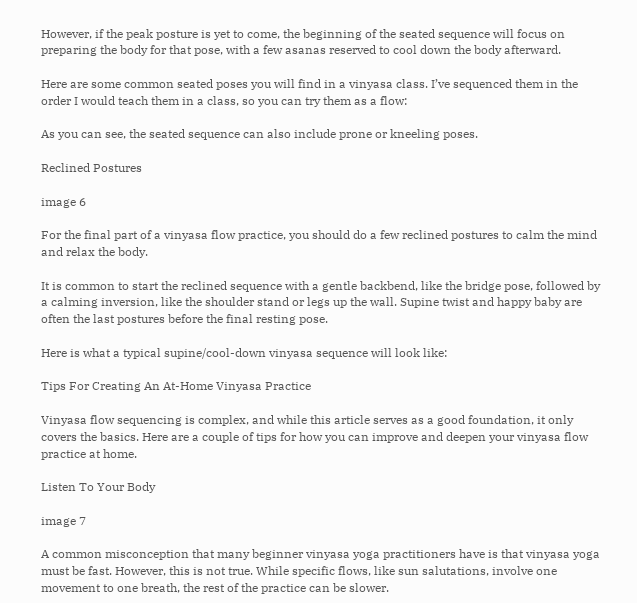However, if the peak posture is yet to come, the beginning of the seated sequence will focus on preparing the body for that pose, with a few asanas reserved to cool down the body afterward.

Here are some common seated poses you will find in a vinyasa class. I’ve sequenced them in the order I would teach them in a class, so you can try them as a flow:

As you can see, the seated sequence can also include prone or kneeling poses.

Reclined Postures

image 6

For the final part of a vinyasa flow practice, you should do a few reclined postures to calm the mind and relax the body.

It is common to start the reclined sequence with a gentle backbend, like the bridge pose, followed by a calming inversion, like the shoulder stand or legs up the wall. Supine twist and happy baby are often the last postures before the final resting pose.

Here is what a typical supine/cool-down vinyasa sequence will look like:

Tips For Creating An At-Home Vinyasa Practice

Vinyasa flow sequencing is complex, and while this article serves as a good foundation, it only covers the basics. Here are a couple of tips for how you can improve and deepen your vinyasa flow practice at home.

Listen To Your Body

image 7

A common misconception that many beginner vinyasa yoga practitioners have is that vinyasa yoga must be fast. However, this is not true. While specific flows, like sun salutations, involve one movement to one breath, the rest of the practice can be slower.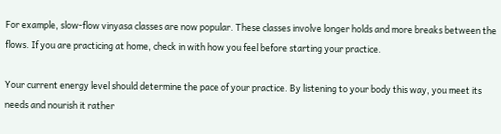For example, slow-flow vinyasa classes are now popular. These classes involve longer holds and more breaks between the flows. If you are practicing at home, check in with how you feel before starting your practice.

Your current energy level should determine the pace of your practice. By listening to your body this way, you meet its needs and nourish it rather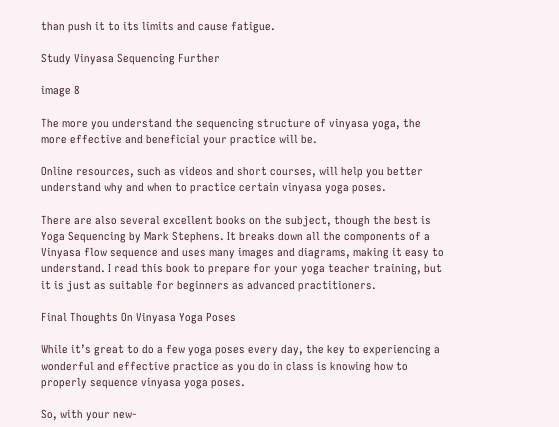than push it to its limits and cause fatigue.

Study Vinyasa Sequencing Further

image 8

The more you understand the sequencing structure of vinyasa yoga, the more effective and beneficial your practice will be.

Online resources, such as videos and short courses, will help you better understand why and when to practice certain vinyasa yoga poses.

There are also several excellent books on the subject, though the best is Yoga Sequencing by Mark Stephens. It breaks down all the components of a Vinyasa flow sequence and uses many images and diagrams, making it easy to understand. I read this book to prepare for your yoga teacher training, but it is just as suitable for beginners as advanced practitioners.

Final Thoughts On Vinyasa Yoga Poses

While it’s great to do a few yoga poses every day, the key to experiencing a wonderful and effective practice as you do in class is knowing how to properly sequence vinyasa yoga poses.

So, with your new-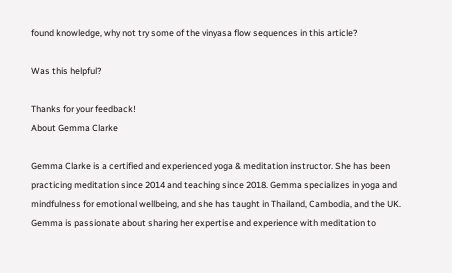found knowledge, why not try some of the vinyasa flow sequences in this article?

Was this helpful?

Thanks for your feedback!
About Gemma Clarke

Gemma Clarke is a certified and experienced yoga & meditation instructor. She has been practicing meditation since 2014 and teaching since 2018. Gemma specializes in yoga and mindfulness for emotional wellbeing, and she has taught in Thailand, Cambodia, and the UK. Gemma is passionate about sharing her expertise and experience with meditation to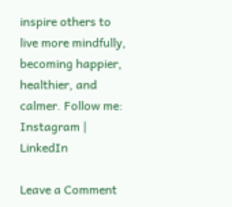inspire others to live more mindfully, becoming happier, healthier, and calmer. Follow me: Instagram | LinkedIn

Leave a Comment